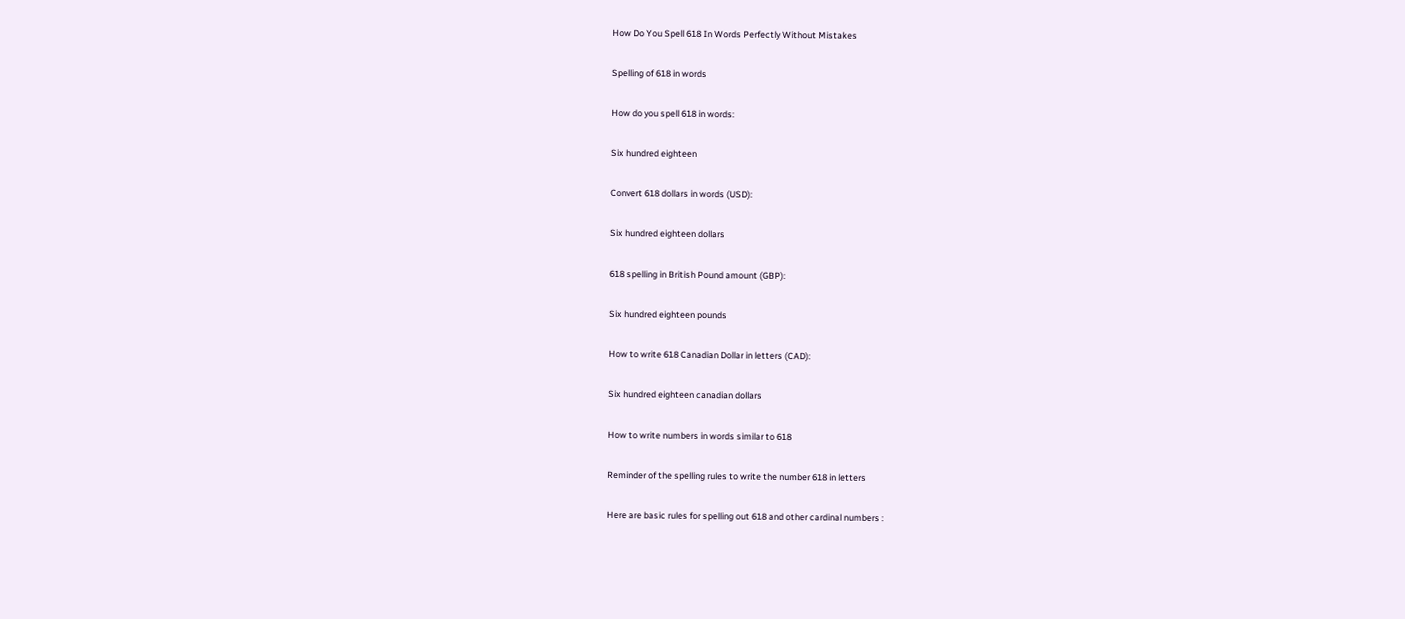How Do You Spell 618 In Words Perfectly Without Mistakes

Spelling of 618 in words

How do you spell 618 in words:

Six hundred eighteen

Convert 618 dollars in words (USD):

Six hundred eighteen dollars

618 spelling in British Pound amount (GBP):

Six hundred eighteen pounds

How to write 618 Canadian Dollar in letters (CAD):

Six hundred eighteen canadian dollars

How to write numbers in words similar to 618

Reminder of the spelling rules to write the number 618 in letters

Here are basic rules for spelling out 618 and other cardinal numbers :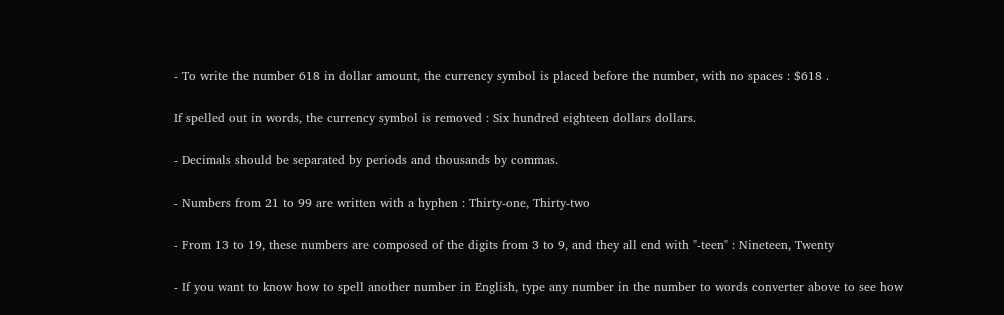- To write the number 618 in dollar amount, the currency symbol is placed before the number, with no spaces : $618 .

If spelled out in words, the currency symbol is removed : Six hundred eighteen dollars dollars.

- Decimals should be separated by periods and thousands by commas.

- Numbers from 21 to 99 are written with a hyphen : Thirty-one, Thirty-two

- From 13 to 19, these numbers are composed of the digits from 3 to 9, and they all end with "-teen" : Nineteen, Twenty

- If you want to know how to spell another number in English, type any number in the number to words converter above to see how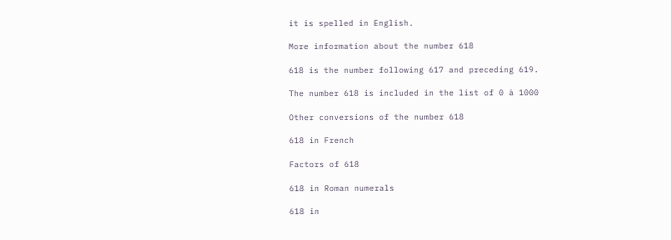it is spelled in English.

More information about the number 618

618 is the number following 617 and preceding 619.

The number 618 is included in the list of 0 à 1000

Other conversions of the number 618

618 in French

Factors of 618

618 in Roman numerals

618 in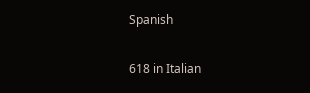Spanish

618 in Italian